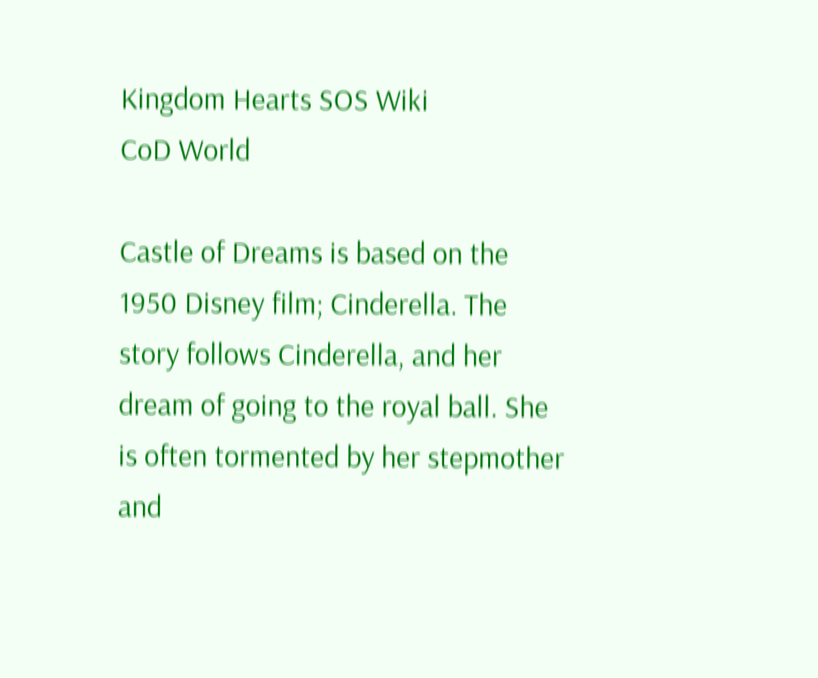Kingdom Hearts SOS Wiki
CoD World

Castle of Dreams is based on the 1950 Disney film; Cinderella. The story follows Cinderella, and her dream of going to the royal ball. She is often tormented by her stepmother and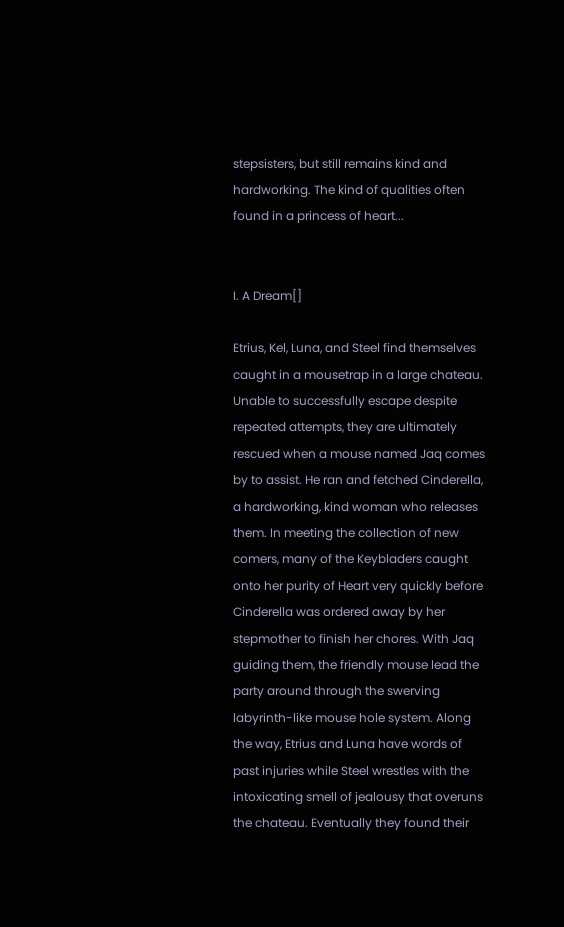stepsisters, but still remains kind and hardworking. The kind of qualities often found in a princess of heart...


I. A Dream[]

Etrius, Kel, Luna, and Steel find themselves caught in a mousetrap in a large chateau. Unable to successfully escape despite repeated attempts, they are ultimately rescued when a mouse named Jaq comes by to assist. He ran and fetched Cinderella, a hardworking, kind woman who releases them. In meeting the collection of new comers, many of the Keybladers caught onto her purity of Heart very quickly before Cinderella was ordered away by her stepmother to finish her chores. With Jaq guiding them, the friendly mouse lead the party around through the swerving labyrinth-like mouse hole system. Along the way, Etrius and Luna have words of past injuries while Steel wrestles with the intoxicating smell of jealousy that overuns the chateau. Eventually they found their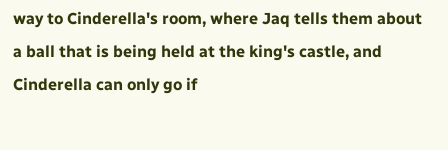way to Cinderella's room, where Jaq tells them about a ball that is being held at the king's castle, and Cinderella can only go if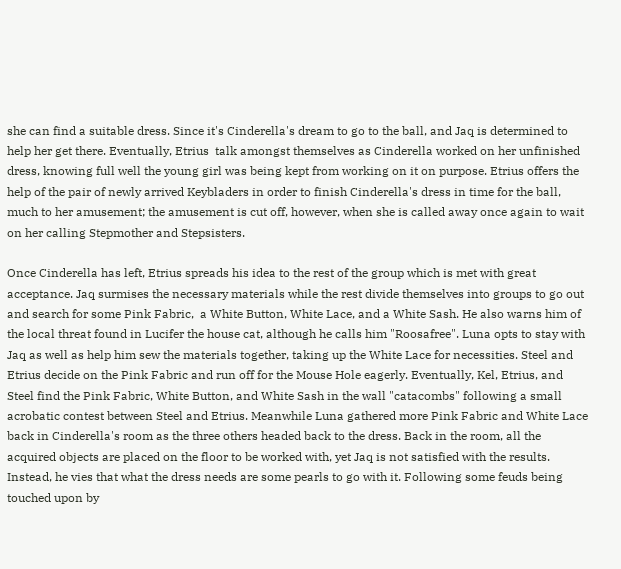she can find a suitable dress. Since it's Cinderella's dream to go to the ball, and Jaq is determined to help her get there. Eventually, Etrius  talk amongst themselves as Cinderella worked on her unfinished dress, knowing full well the young girl was being kept from working on it on purpose. Etrius offers the help of the pair of newly arrived Keybladers in order to finish Cinderella's dress in time for the ball, much to her amusement; the amusement is cut off, however, when she is called away once again to wait on her calling Stepmother and Stepsisters.

Once Cinderella has left, Etrius spreads his idea to the rest of the group which is met with great acceptance. Jaq surmises the necessary materials while the rest divide themselves into groups to go out and search for some Pink Fabric,  a White Button, White Lace, and a White Sash. He also warns him of the local threat found in Lucifer the house cat, although he calls him "Roosafree". Luna opts to stay with Jaq as well as help him sew the materials together, taking up the White Lace for necessities. Steel and Etrius decide on the Pink Fabric and run off for the Mouse Hole eagerly. Eventually, Kel, Etrius, and Steel find the Pink Fabric, White Button, and White Sash in the wall "catacombs" following a small acrobatic contest between Steel and Etrius. Meanwhile Luna gathered more Pink Fabric and White Lace back in Cinderella's room as the three others headed back to the dress. Back in the room, all the acquired objects are placed on the floor to be worked with, yet Jaq is not satisfied with the results. Instead, he vies that what the dress needs are some pearls to go with it. Following some feuds being touched upon by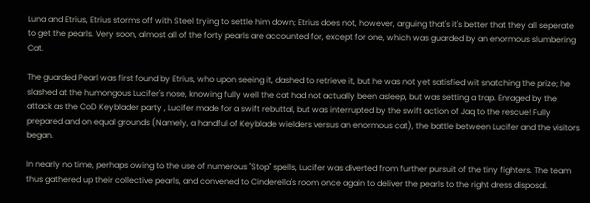Luna and Etrius, Etrius storms off with Steel trying to settle him down; Etrius does not, however, arguing that's it's better that they all seperate to get the pearls. Very soon, almost all of the forty pearls are accounted for, except for one, which was guarded by an enormous slumbering Cat.

The guarded Pearl was first found by Etrius, who upon seeing it, dashed to retrieve it, but he was not yet satisfied wit snatching the prize; he slashed at the humongous Lucifer's nose, knowing fully well the cat had not actually been asleep, but was setting a trap. Enraged by the attack as the CoD Keyblader party , Lucifer made for a swift rebuttal, but was interrupted by the swift action of Jaq to the rescue! Fully prepared and on equal grounds (Namely, a handful of Keyblade wielders versus an enormous cat), the battle between Lucifer and the visitors began.

In nearly no time, perhaps owing to the use of numerous "Stop" spells, Lucifer was diverted from further pursuit of the tiny fighters. The team thus gathered up their collective pearls, and convened to Cinderella's room once again to deliver the pearls to the right dress disposal.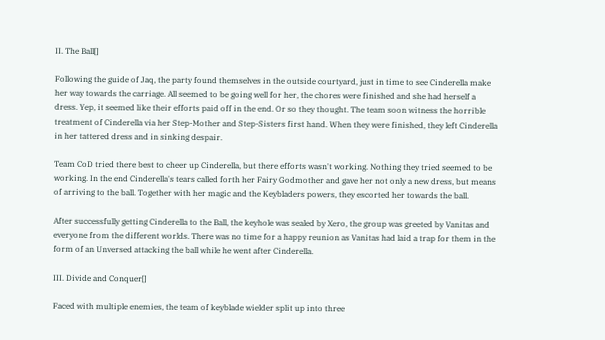II. The Ball[]

Following the guide of Jaq, the party found themselves in the outside courtyard, just in time to see Cinderella make her way towards the carriage. All seemed to be going well for her, the chores were finished and she had herself a dress. Yep, it seemed like their efforts paid off in the end. Or so they thought. The team soon witness the horrible treatment of Cinderella via her Step-Mother and Step-Sisters first hand. When they were finished, they left Cinderella in her tattered dress and in sinking despair.

Team CoD tried there best to cheer up Cinderella, but there efforts wasn't working. Nothing they tried seemed to be working. In the end Cinderella's tears called forth her Fairy Godmother and gave her not only a new dress, but means of arriving to the ball. Together with her magic and the Keybladers powers, they escorted her towards the ball.

After successfully getting Cinderella to the Ball, the keyhole was sealed by Xero, the group was greeted by Vanitas and everyone from the different worlds. There was no time for a happy reunion as Vanitas had laid a trap for them in the form of an Unversed attacking the ball while he went after Cinderella.

III. Divide and Conquer[]

Faced with multiple enemies, the team of keyblade wielder split up into three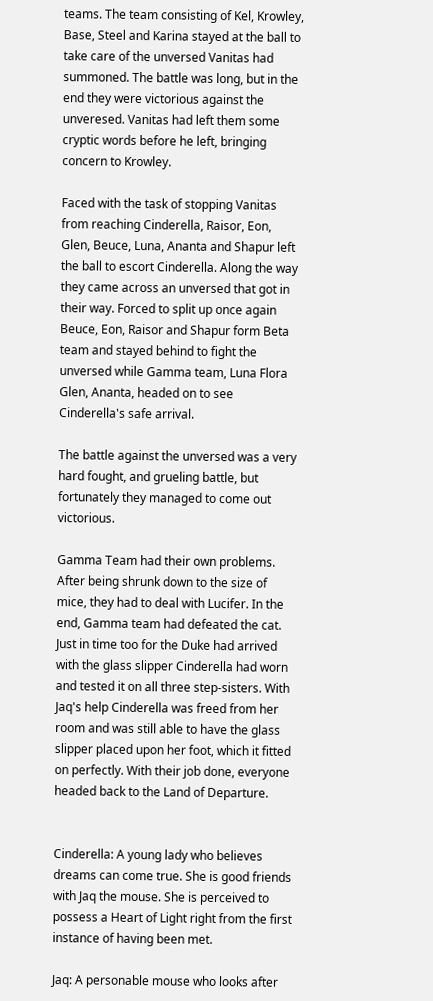teams. The team consisting of Kel, Krowley, Base, Steel and Karina stayed at the ball to take care of the unversed Vanitas had summoned. The battle was long, but in the end they were victorious against the unveresed. Vanitas had left them some cryptic words before he left, bringing concern to Krowley.

Faced with the task of stopping Vanitas from reaching Cinderella, Raisor, Eon, Glen, Beuce, Luna, Ananta and Shapur left the ball to escort Cinderella. Along the way they came across an unversed that got in their way. Forced to split up once again  Beuce, Eon, Raisor and Shapur form Beta team and stayed behind to fight the unversed while Gamma team, Luna Flora Glen, Ananta, headed on to see Cinderella's safe arrival.

The battle against the unversed was a very hard fought, and grueling battle, but fortunately they managed to come out victorious.

Gamma Team had their own problems. After being shrunk down to the size of mice, they had to deal with Lucifer. In the end, Gamma team had defeated the cat. Just in time too for the Duke had arrived with the glass slipper Cinderella had worn and tested it on all three step-sisters. With Jaq's help Cinderella was freed from her room and was still able to have the glass slipper placed upon her foot, which it fitted on perfectly. With their job done, everyone headed back to the Land of Departure.


Cinderella: A young lady who believes dreams can come true. She is good friends with Jaq the mouse. She is perceived to possess a Heart of Light right from the first instance of having been met.

Jaq: A personable mouse who looks after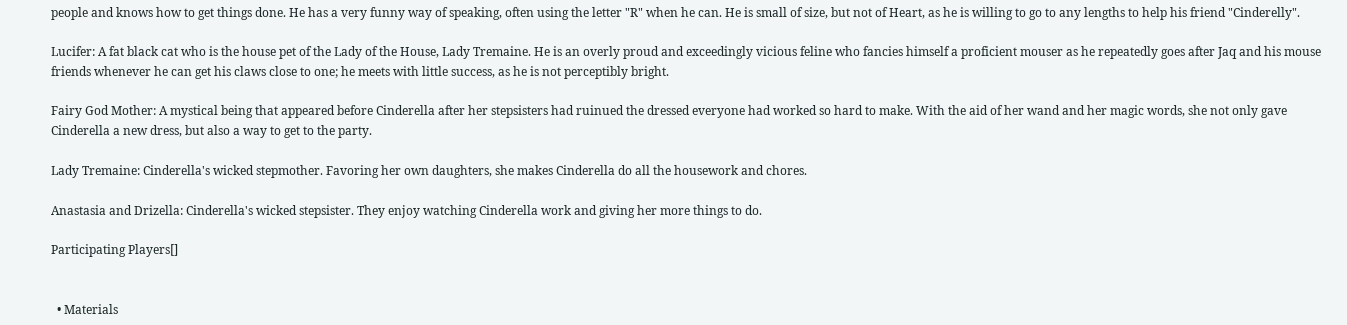people and knows how to get things done. He has a very funny way of speaking, often using the letter "R" when he can. He is small of size, but not of Heart, as he is willing to go to any lengths to help his friend "Cinderelly".

Lucifer: A fat black cat who is the house pet of the Lady of the House, Lady Tremaine. He is an overly proud and exceedingly vicious feline who fancies himself a proficient mouser as he repeatedly goes after Jaq and his mouse friends whenever he can get his claws close to one; he meets with little success, as he is not perceptibly bright.

Fairy God Mother: A mystical being that appeared before Cinderella after her stepsisters had ruinued the dressed everyone had worked so hard to make. With the aid of her wand and her magic words, she not only gave Cinderella a new dress, but also a way to get to the party.

Lady Tremaine: Cinderella's wicked stepmother. Favoring her own daughters, she makes Cinderella do all the housework and chores.

Anastasia and Drizella: Cinderella's wicked stepsister. They enjoy watching Cinderella work and giving her more things to do.

Participating Players[]


  • Materials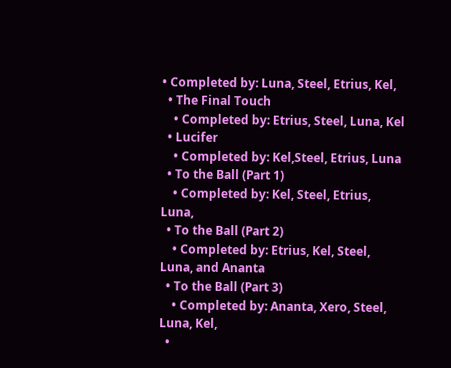• Completed by: Luna, Steel, Etrius, Kel,
  • The Final Touch
    • Completed by: Etrius, Steel, Luna, Kel
  • Lucifer
    • Completed by: Kel,Steel, Etrius, Luna
  • To the Ball (Part 1)
    • Completed by: Kel, Steel, Etrius, Luna,
  • To the Ball (Part 2)
    • Completed by: Etrius, Kel, Steel, Luna, and Ananta
  • To the Ball (Part 3)
    • Completed by: Ananta, Xero, Steel, Luna, Kel,
  •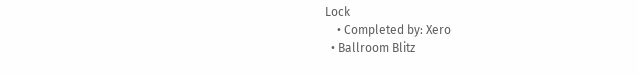Lock
    • Completed by: Xero
  • Ballroom Blitz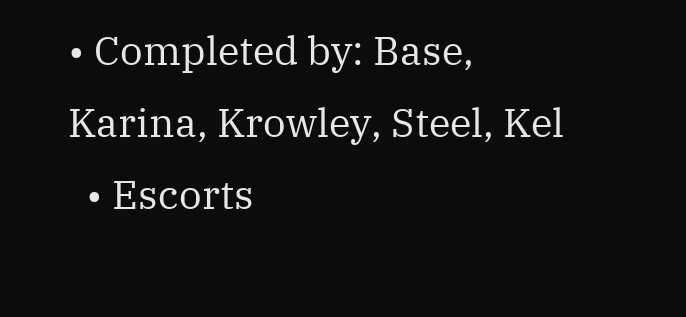• Completed by: Base, Karina, Krowley, Steel, Kel
  • Escorts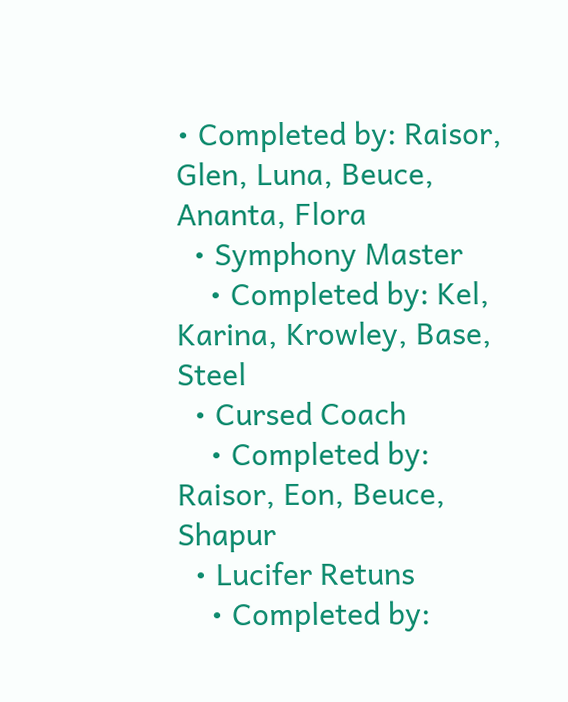• Completed by: Raisor, Glen, Luna, Beuce, Ananta, Flora
  • Symphony Master
    • Completed by: Kel, Karina, Krowley, Base, Steel
  • Cursed Coach
    • Completed by: Raisor, Eon, Beuce, Shapur
  • Lucifer Retuns
    • Completed by: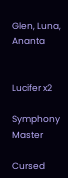Glen, Luna, Ananta


Lucifer x2

Symphony Master

Cursed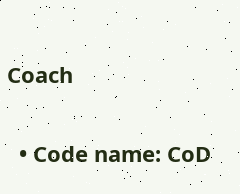Coach


  • Code name: CoD